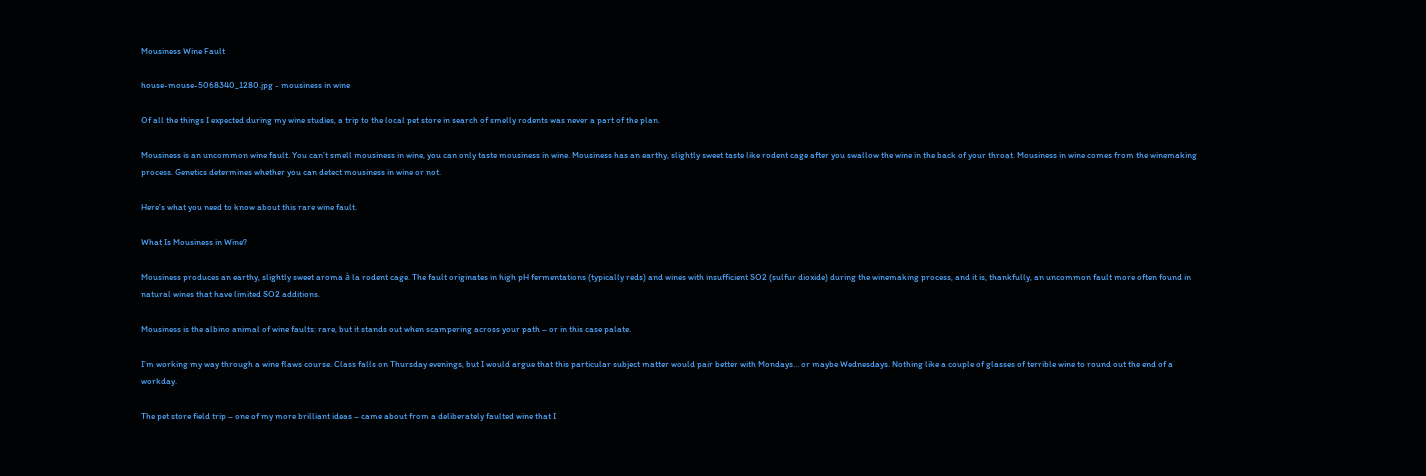Mousiness Wine Fault

house-mouse-5068340_1280.jpg - mousiness in wine

Of all the things I expected during my wine studies, a trip to the local pet store in search of smelly rodents was never a part of the plan.

Mousiness is an uncommon wine fault. You can’t smell mousiness in wine, you can only taste mousiness in wine. Mousiness has an earthy, slightly sweet taste like rodent cage after you swallow the wine in the back of your throat. Mousiness in wine comes from the winemaking process. Genetics determines whether you can detect mousiness in wine or not.

Here’s what you need to know about this rare wine fault.

What Is Mousiness in Wine?

Mousiness produces an earthy, slightly sweet aroma à la rodent cage. The fault originates in high pH fermentations (typically reds) and wines with insufficient SO2 (sulfur dioxide) during the winemaking process, and it is, thankfully, an uncommon fault more often found in natural wines that have limited SO2 additions.

Mousiness is the albino animal of wine faults: rare, but it stands out when scampering across your path – or in this case palate.

I’m working my way through a wine flaws course. Class falls on Thursday evenings, but I would argue that this particular subject matter would pair better with Mondays… or maybe Wednesdays. Nothing like a couple of glasses of terrible wine to round out the end of a workday.

The pet store field trip – one of my more brilliant ideas – came about from a deliberately faulted wine that I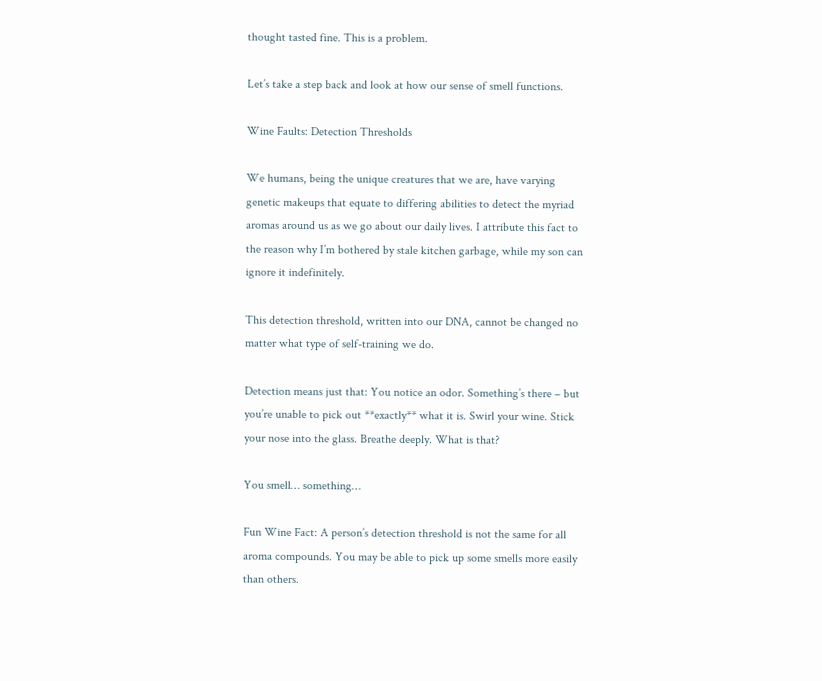thought tasted fine. This is a problem.

Let’s take a step back and look at how our sense of smell functions.

Wine Faults: Detection Thresholds

We humans, being the unique creatures that we are, have varying genetic makeups that equate to differing abilities to detect the myriad aromas around us as we go about our daily lives. I attribute this fact to the reason why I’m bothered by stale kitchen garbage, while my son can ignore it indefinitely.

This detection threshold, written into our DNA, cannot be changed no matter what type of self-training we do.

Detection means just that: You notice an odor. Something’s there – but you’re unable to pick out **exactly** what it is. Swirl your wine. Stick your nose into the glass. Breathe deeply. What is that?

You smell… something…

Fun Wine Fact: A person’s detection threshold is not the same for all aroma compounds. You may be able to pick up some smells more easily than others.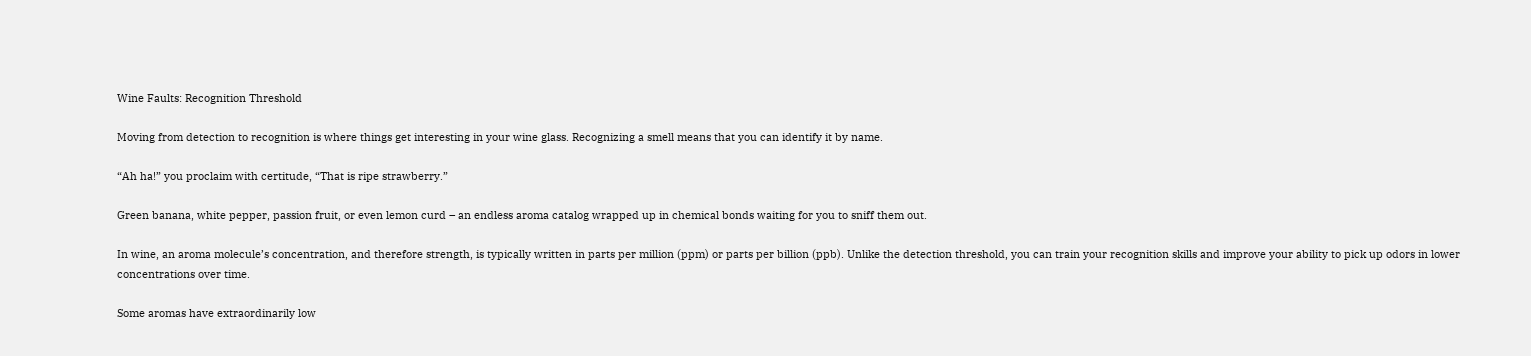Wine Faults: Recognition Threshold

Moving from detection to recognition is where things get interesting in your wine glass. Recognizing a smell means that you can identify it by name.

“Ah ha!” you proclaim with certitude, “That is ripe strawberry.”

Green banana, white pepper, passion fruit, or even lemon curd – an endless aroma catalog wrapped up in chemical bonds waiting for you to sniff them out.

In wine, an aroma molecule’s concentration, and therefore strength, is typically written in parts per million (ppm) or parts per billion (ppb). Unlike the detection threshold, you can train your recognition skills and improve your ability to pick up odors in lower concentrations over time.

Some aromas have extraordinarily low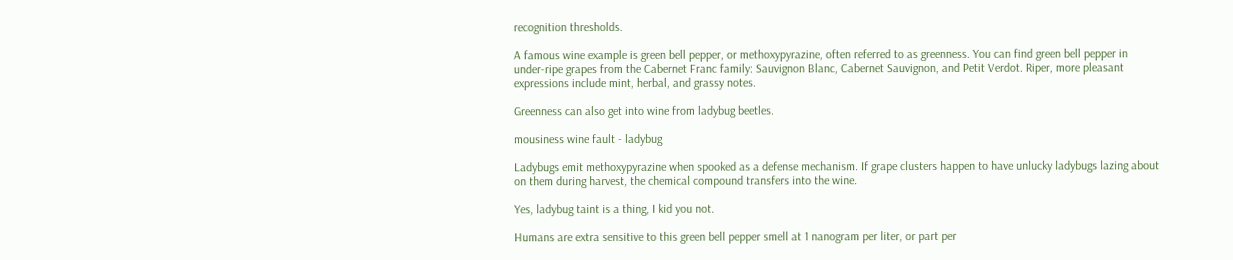recognition thresholds.

A famous wine example is green bell pepper, or methoxypyrazine, often referred to as greenness. You can find green bell pepper in under-ripe grapes from the Cabernet Franc family: Sauvignon Blanc, Cabernet Sauvignon, and Petit Verdot. Riper, more pleasant expressions include mint, herbal, and grassy notes.

Greenness can also get into wine from ladybug beetles.

mousiness wine fault - ladybug

Ladybugs emit methoxypyrazine when spooked as a defense mechanism. If grape clusters happen to have unlucky ladybugs lazing about on them during harvest, the chemical compound transfers into the wine.

Yes, ladybug taint is a thing, I kid you not.

Humans are extra sensitive to this green bell pepper smell at 1 nanogram per liter, or part per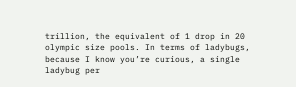trillion, the equivalent of 1 drop in 20 olympic size pools. In terms of ladybugs, because I know you’re curious, a single ladybug per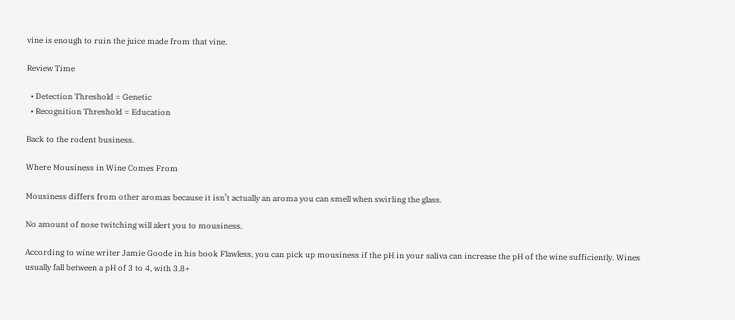vine is enough to ruin the juice made from that vine.

Review Time

  • Detection Threshold = Genetic
  • Recognition Threshold = Education

Back to the rodent business.

Where Mousiness in Wine Comes From

Mousiness differs from other aromas because it isn’t actually an aroma you can smell when swirling the glass.

No amount of nose twitching will alert you to mousiness.

According to wine writer Jamie Goode in his book Flawless, you can pick up mousiness if the pH in your saliva can increase the pH of the wine sufficiently. Wines usually fall between a pH of 3 to 4, with 3.8+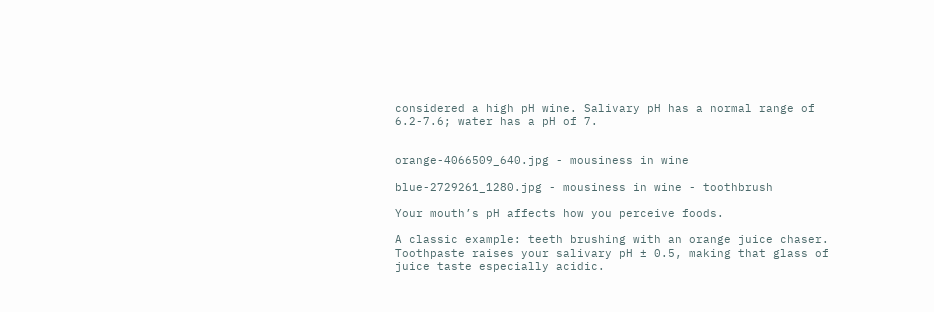considered a high pH wine. Salivary pH has a normal range of 6.2-7.6; water has a pH of 7.


orange-4066509_640.jpg - mousiness in wine

blue-2729261_1280.jpg - mousiness in wine - toothbrush

Your mouth’s pH affects how you perceive foods.

A classic example: teeth brushing with an orange juice chaser. Toothpaste raises your salivary pH ± 0.5, making that glass of juice taste especially acidic.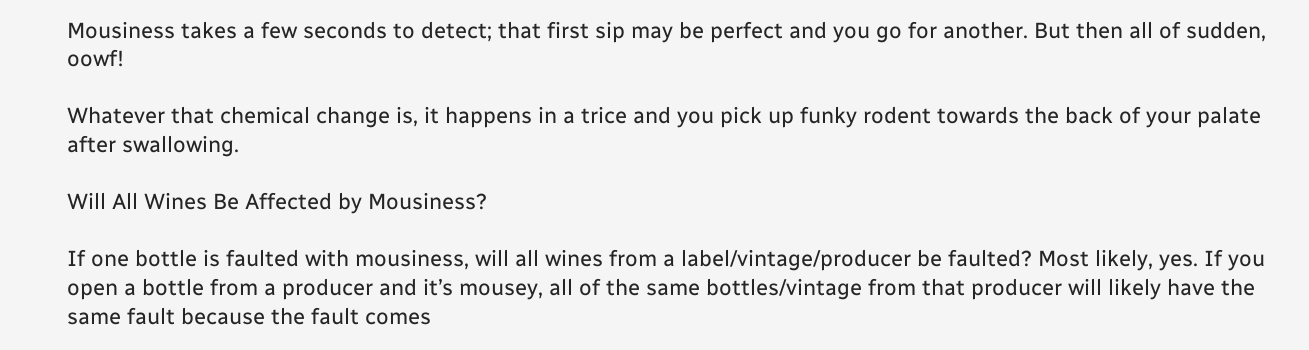Mousiness takes a few seconds to detect; that first sip may be perfect and you go for another. But then all of sudden, oowf!

Whatever that chemical change is, it happens in a trice and you pick up funky rodent towards the back of your palate after swallowing.

Will All Wines Be Affected by Mousiness?

If one bottle is faulted with mousiness, will all wines from a label/vintage/producer be faulted? Most likely, yes. If you open a bottle from a producer and it’s mousey, all of the same bottles/vintage from that producer will likely have the same fault because the fault comes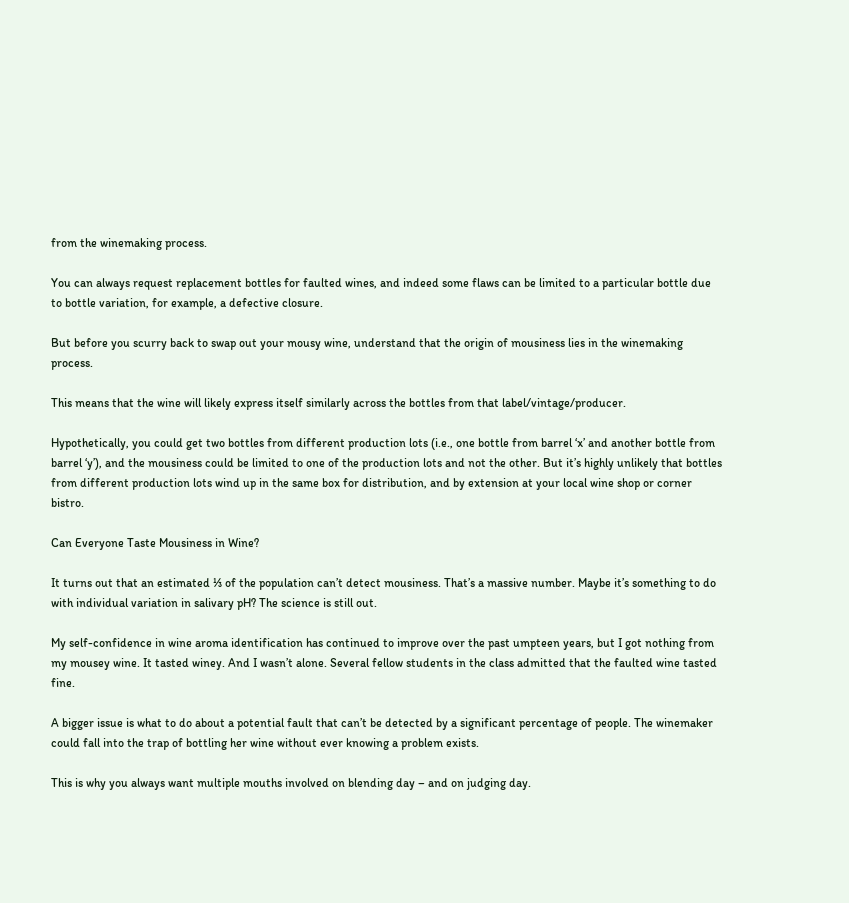from the winemaking process.

You can always request replacement bottles for faulted wines, and indeed some flaws can be limited to a particular bottle due to bottle variation, for example, a defective closure.

But before you scurry back to swap out your mousy wine, understand that the origin of mousiness lies in the winemaking process.

This means that the wine will likely express itself similarly across the bottles from that label/vintage/producer.

Hypothetically, you could get two bottles from different production lots (i.e., one bottle from barrel ‘x’ and another bottle from barrel ‘y’), and the mousiness could be limited to one of the production lots and not the other. But it’s highly unlikely that bottles from different production lots wind up in the same box for distribution, and by extension at your local wine shop or corner bistro.

Can Everyone Taste Mousiness in Wine?

It turns out that an estimated ⅓ of the population can’t detect mousiness. That’s a massive number. Maybe it’s something to do with individual variation in salivary pH? The science is still out.

My self-confidence in wine aroma identification has continued to improve over the past umpteen years, but I got nothing from my mousey wine. It tasted winey. And I wasn’t alone. Several fellow students in the class admitted that the faulted wine tasted fine.

A bigger issue is what to do about a potential fault that can’t be detected by a significant percentage of people. The winemaker could fall into the trap of bottling her wine without ever knowing a problem exists.

This is why you always want multiple mouths involved on blending day – and on judging day.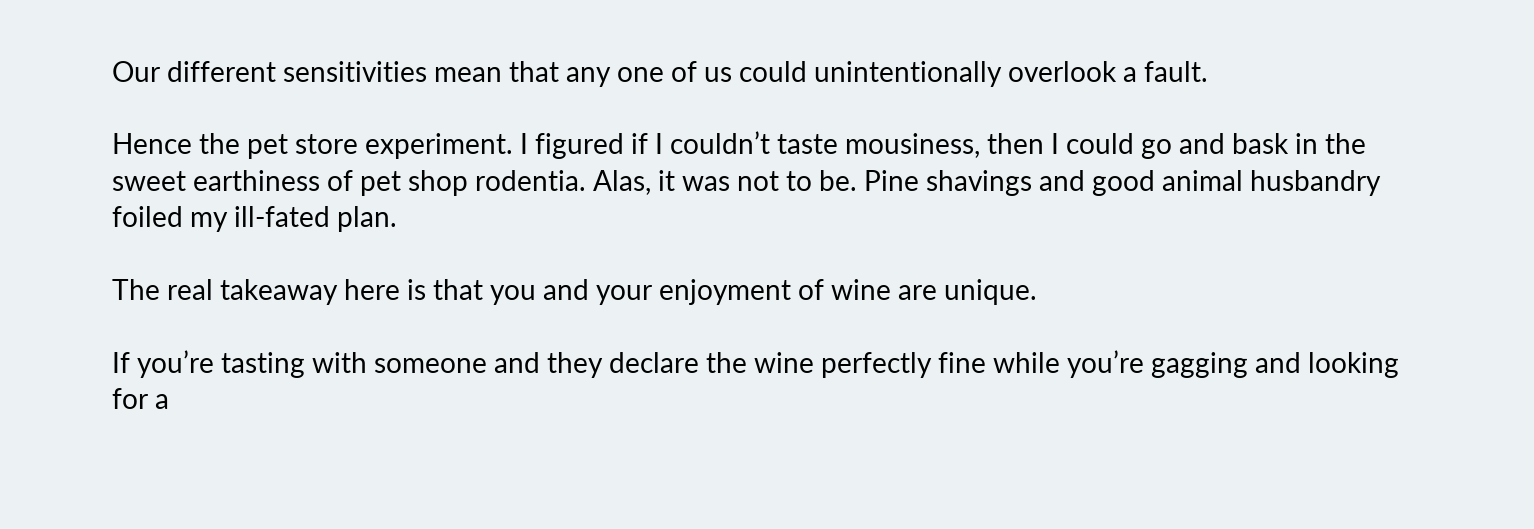Our different sensitivities mean that any one of us could unintentionally overlook a fault.

Hence the pet store experiment. I figured if I couldn’t taste mousiness, then I could go and bask in the sweet earthiness of pet shop rodentia. Alas, it was not to be. Pine shavings and good animal husbandry foiled my ill-fated plan.

The real takeaway here is that you and your enjoyment of wine are unique.

If you’re tasting with someone and they declare the wine perfectly fine while you’re gagging and looking for a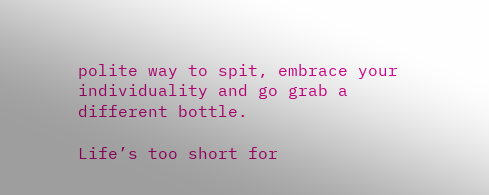polite way to spit, embrace your individuality and go grab a different bottle.

Life’s too short for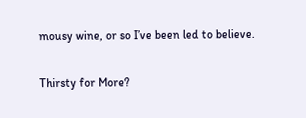mousy wine, or so I’ve been led to believe.

Thirsty for More?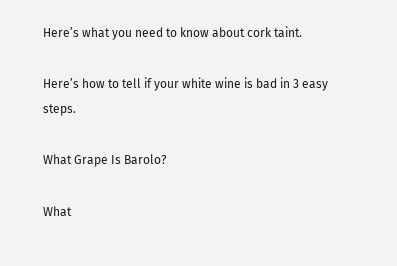Here’s what you need to know about cork taint.

Here’s how to tell if your white wine is bad in 3 easy steps.

What Grape Is Barolo?

What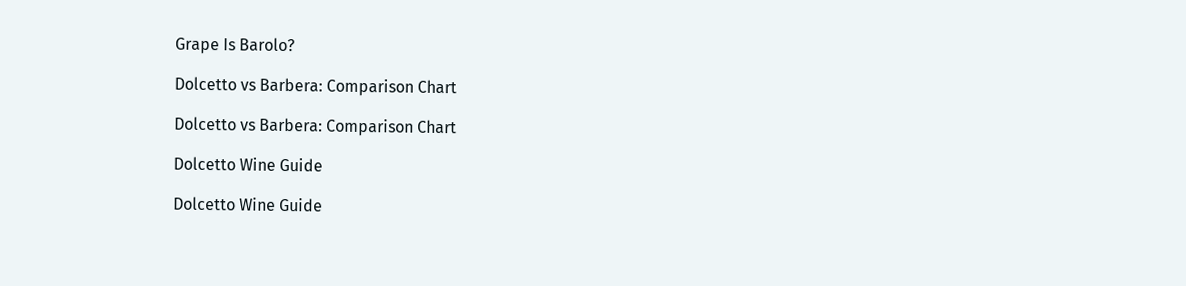Grape Is Barolo?

Dolcetto vs Barbera: Comparison Chart

Dolcetto vs Barbera: Comparison Chart

Dolcetto Wine Guide

Dolcetto Wine Guide